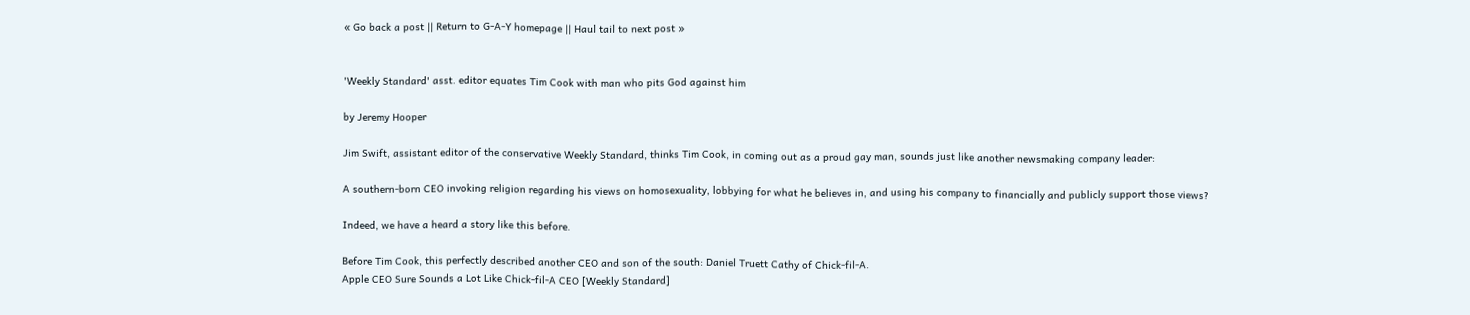« Go back a post || Return to G-A-Y homepage || Haul tail to next post »


'Weekly Standard' asst. editor equates Tim Cook with man who pits God against him

by Jeremy Hooper

Jim Swift, assistant editor of the conservative Weekly Standard, thinks Tim Cook, in coming out as a proud gay man, sounds just like another newsmaking company leader:

A southern-born CEO invoking religion regarding his views on homosexuality, lobbying for what he believes in, and using his company to financially and publicly support those views?

Indeed, we have a heard a story like this before.

Before Tim Cook, this perfectly described another CEO and son of the south: Daniel Truett Cathy of Chick-fil-A.
Apple CEO Sure Sounds a Lot Like Chick-fil-A CEO [Weekly Standard]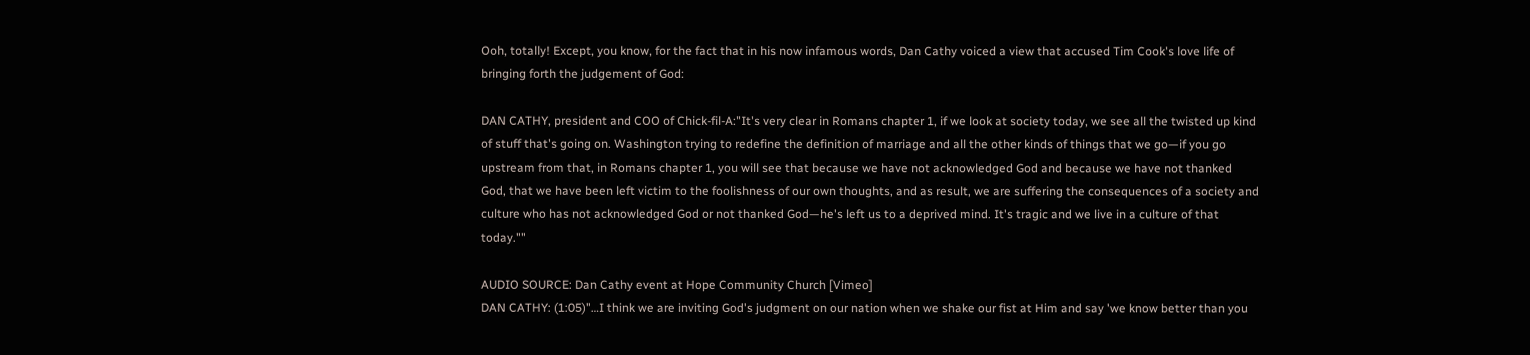Ooh, totally! Except, you know, for the fact that in his now infamous words, Dan Cathy voiced a view that accused Tim Cook's love life of bringing forth the judgement of God:

DAN CATHY, president and COO of Chick-fil-A:"It's very clear in Romans chapter 1, if we look at society today, we see all the twisted up kind of stuff that's going on. Washington trying to redefine the definition of marriage and all the other kinds of things that we go—if you go upstream from that, in Romans chapter 1, you will see that because we have not acknowledged God and because we have not thanked God, that we have been left victim to the foolishness of our own thoughts, and as result, we are suffering the consequences of a society and culture who has not acknowledged God or not thanked God—he's left us to a deprived mind. It's tragic and we live in a culture of that today.""

AUDIO SOURCE: Dan Cathy event at Hope Community Church [Vimeo]
DAN CATHY: (1:05)"…I think we are inviting God's judgment on our nation when we shake our fist at Him and say 'we know better than you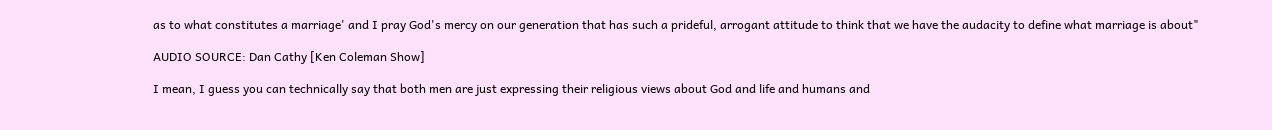as to what constitutes a marriage' and I pray God's mercy on our generation that has such a prideful, arrogant attitude to think that we have the audacity to define what marriage is about"

AUDIO SOURCE: Dan Cathy [Ken Coleman Show]

I mean, I guess you can technically say that both men are just expressing their religious views about God and life and humans and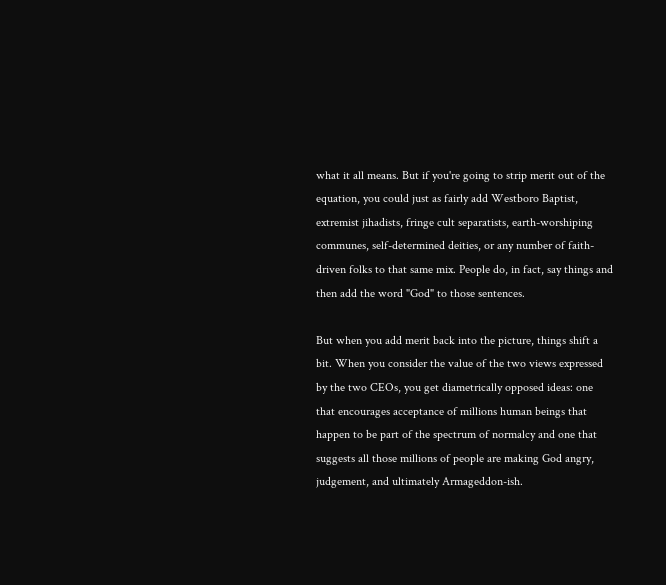what it all means. But if you're going to strip merit out of the equation, you could just as fairly add Westboro Baptist, extremist jihadists, fringe cult separatists, earth-worshiping communes, self-determined deities, or any number of faith-driven folks to that same mix. People do, in fact, say things and then add the word "God" to those sentences.

But when you add merit back into the picture, things shift a bit. When you consider the value of the two views expressed by the two CEOs, you get diametrically opposed ideas: one that encourages acceptance of millions human beings that happen to be part of the spectrum of normalcy and one that suggests all those millions of people are making God angry, judgement, and ultimately Armageddon-ish.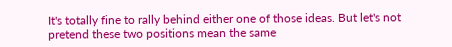It's totally fine to rally behind either one of those ideas. But let's not pretend these two positions mean the same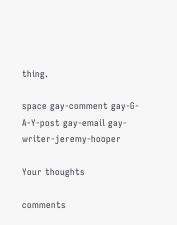thing.

space gay-comment gay-G-A-Y-post gay-email gay-writer-jeremy-hooper

Your thoughts

comments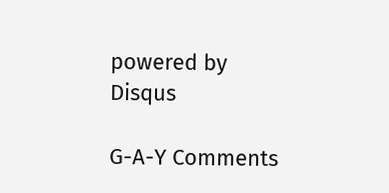powered by Disqus

G-A-Y Comments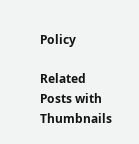Policy

Related Posts with Thumbnails